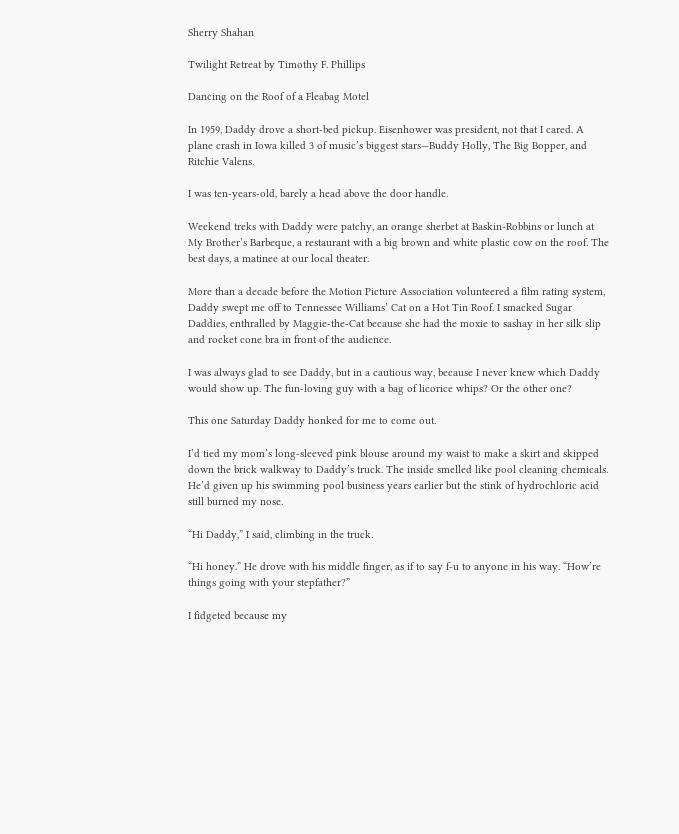Sherry Shahan

Twilight Retreat by Timothy F. Phillips

Dancing on the Roof of a Fleabag Motel

In 1959, Daddy drove a short-bed pickup. Eisenhower was president, not that I cared. A plane crash in Iowa killed 3 of music’s biggest stars—Buddy Holly, The Big Bopper, and Ritchie Valens.

I was ten-years-old, barely a head above the door handle.

Weekend treks with Daddy were patchy, an orange sherbet at Baskin-Robbins or lunch at My Brother’s Barbeque, a restaurant with a big brown and white plastic cow on the roof. The best days, a matinee at our local theater.

More than a decade before the Motion Picture Association volunteered a film rating system, Daddy swept me off to Tennessee Williams’ Cat on a Hot Tin Roof. I smacked Sugar Daddies, enthralled by Maggie-the-Cat because she had the moxie to sashay in her silk slip and rocket cone bra in front of the audience.

I was always glad to see Daddy, but in a cautious way, because I never knew which Daddy would show up. The fun-loving guy with a bag of licorice whips? Or the other one?

This one Saturday Daddy honked for me to come out.

I’d tied my mom’s long-sleeved pink blouse around my waist to make a skirt and skipped down the brick walkway to Daddy’s truck. The inside smelled like pool cleaning chemicals. He’d given up his swimming pool business years earlier but the stink of hydrochloric acid still burned my nose.

“Hi Daddy,” I said, climbing in the truck.

“Hi honey.” He drove with his middle finger, as if to say f-u to anyone in his way. “How’re things going with your stepfather?”

I fidgeted because my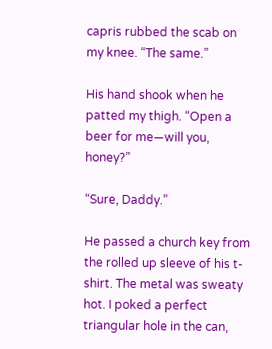capris rubbed the scab on my knee. “The same.”

His hand shook when he patted my thigh. “Open a beer for me—will you, honey?”

“Sure, Daddy.”

He passed a church key from the rolled up sleeve of his t-shirt. The metal was sweaty hot. I poked a perfect triangular hole in the can,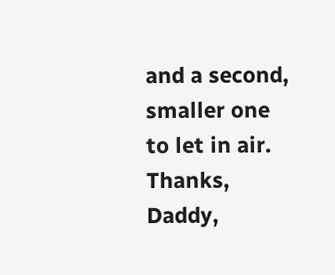and a second, smaller one to let in air. Thanks, Daddy,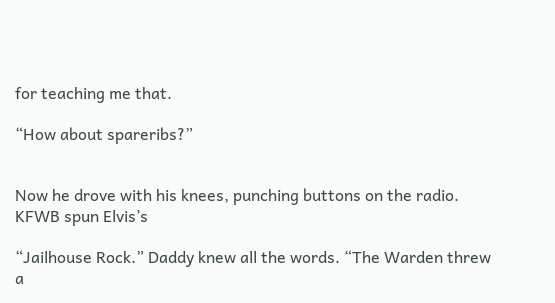for teaching me that.

“How about spareribs?”


Now he drove with his knees, punching buttons on the radio. KFWB spun Elvis’s

“Jailhouse Rock.” Daddy knew all the words. “The Warden threw a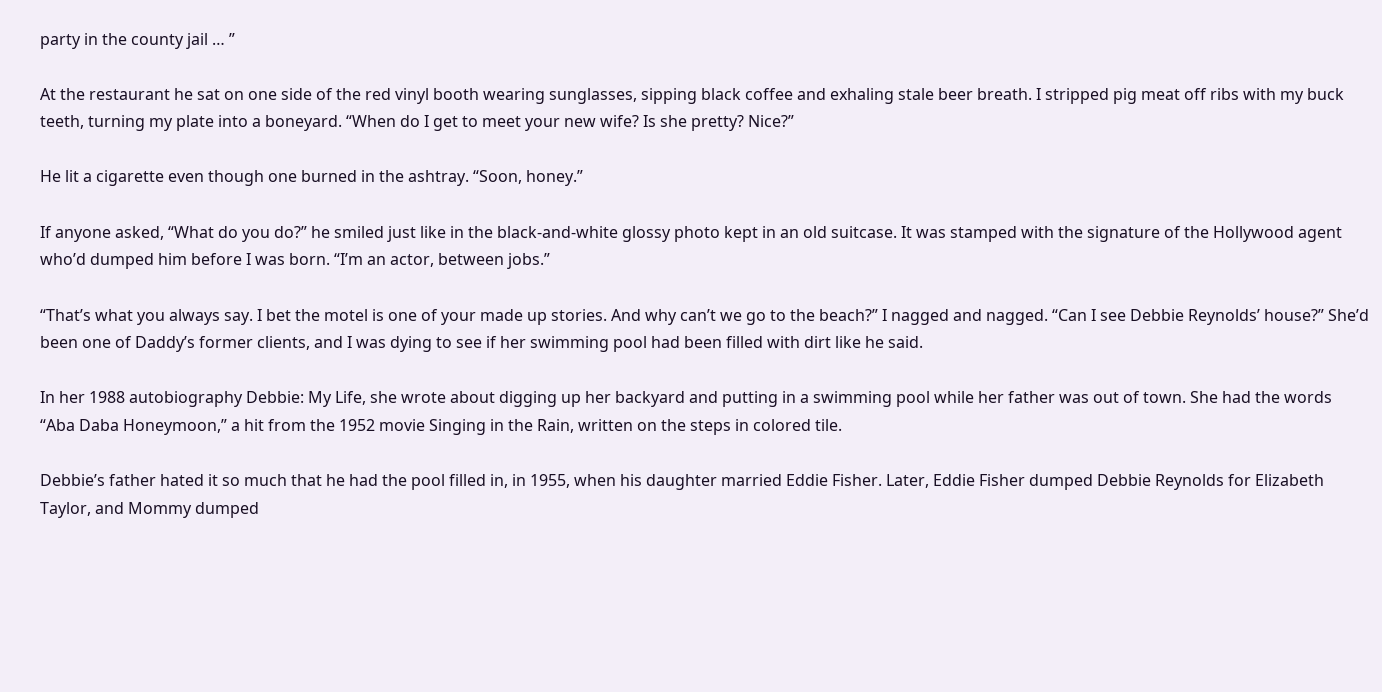party in the county jail … ”

At the restaurant he sat on one side of the red vinyl booth wearing sunglasses, sipping black coffee and exhaling stale beer breath. I stripped pig meat off ribs with my buck teeth, turning my plate into a boneyard. “When do I get to meet your new wife? Is she pretty? Nice?”

He lit a cigarette even though one burned in the ashtray. “Soon, honey.”

If anyone asked, “What do you do?” he smiled just like in the black-and-white glossy photo kept in an old suitcase. It was stamped with the signature of the Hollywood agent who’d dumped him before I was born. “I’m an actor, between jobs.”

“That’s what you always say. I bet the motel is one of your made up stories. And why can’t we go to the beach?” I nagged and nagged. “Can I see Debbie Reynolds’ house?” She’d been one of Daddy’s former clients, and I was dying to see if her swimming pool had been filled with dirt like he said.

In her 1988 autobiography Debbie: My Life, she wrote about digging up her backyard and putting in a swimming pool while her father was out of town. She had the words “Aba Daba Honeymoon,” a hit from the 1952 movie Singing in the Rain, written on the steps in colored tile.

Debbie’s father hated it so much that he had the pool filled in, in 1955, when his daughter married Eddie Fisher. Later, Eddie Fisher dumped Debbie Reynolds for Elizabeth Taylor, and Mommy dumped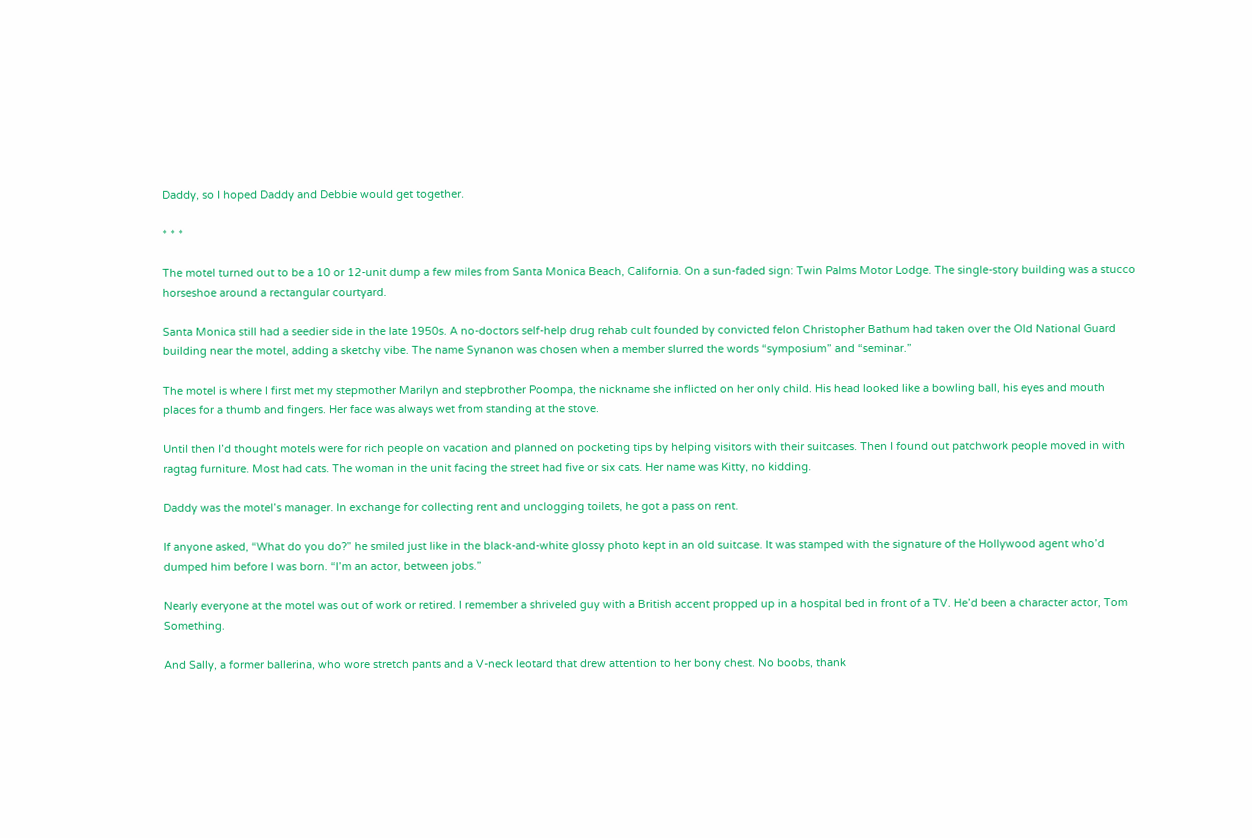Daddy, so I hoped Daddy and Debbie would get together.

* * *

The motel turned out to be a 10 or 12-unit dump a few miles from Santa Monica Beach, California. On a sun-faded sign: Twin Palms Motor Lodge. The single-story building was a stucco horseshoe around a rectangular courtyard.

Santa Monica still had a seedier side in the late 1950s. A no-doctors self-help drug rehab cult founded by convicted felon Christopher Bathum had taken over the Old National Guard building near the motel, adding a sketchy vibe. The name Synanon was chosen when a member slurred the words “symposium” and “seminar.”

The motel is where I first met my stepmother Marilyn and stepbrother Poompa, the nickname she inflicted on her only child. His head looked like a bowling ball, his eyes and mouth places for a thumb and fingers. Her face was always wet from standing at the stove.

Until then I’d thought motels were for rich people on vacation and planned on pocketing tips by helping visitors with their suitcases. Then I found out patchwork people moved in with ragtag furniture. Most had cats. The woman in the unit facing the street had five or six cats. Her name was Kitty, no kidding.

Daddy was the motel’s manager. In exchange for collecting rent and unclogging toilets, he got a pass on rent.

If anyone asked, “What do you do?” he smiled just like in the black-and-white glossy photo kept in an old suitcase. It was stamped with the signature of the Hollywood agent who’d dumped him before I was born. “I’m an actor, between jobs.”

Nearly everyone at the motel was out of work or retired. I remember a shriveled guy with a British accent propped up in a hospital bed in front of a TV. He’d been a character actor, Tom Something.

And Sally, a former ballerina, who wore stretch pants and a V-neck leotard that drew attention to her bony chest. No boobs, thank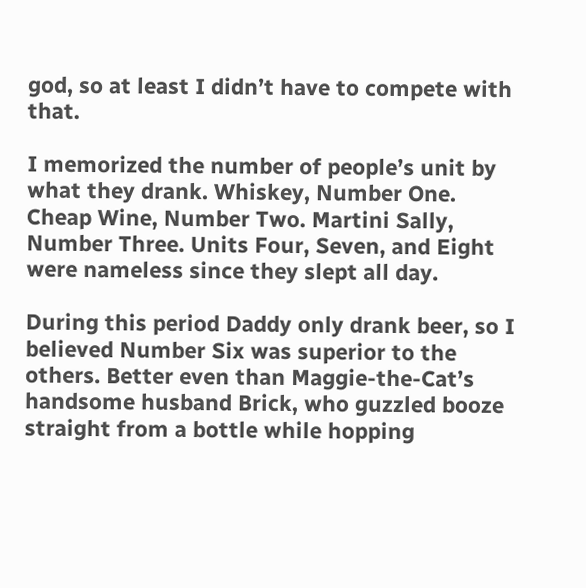god, so at least I didn’t have to compete with that.

I memorized the number of people’s unit by what they drank. Whiskey, Number One. Cheap Wine, Number Two. Martini Sally, Number Three. Units Four, Seven, and Eight were nameless since they slept all day.

During this period Daddy only drank beer, so I believed Number Six was superior to the others. Better even than Maggie-the-Cat’s handsome husband Brick, who guzzled booze straight from a bottle while hopping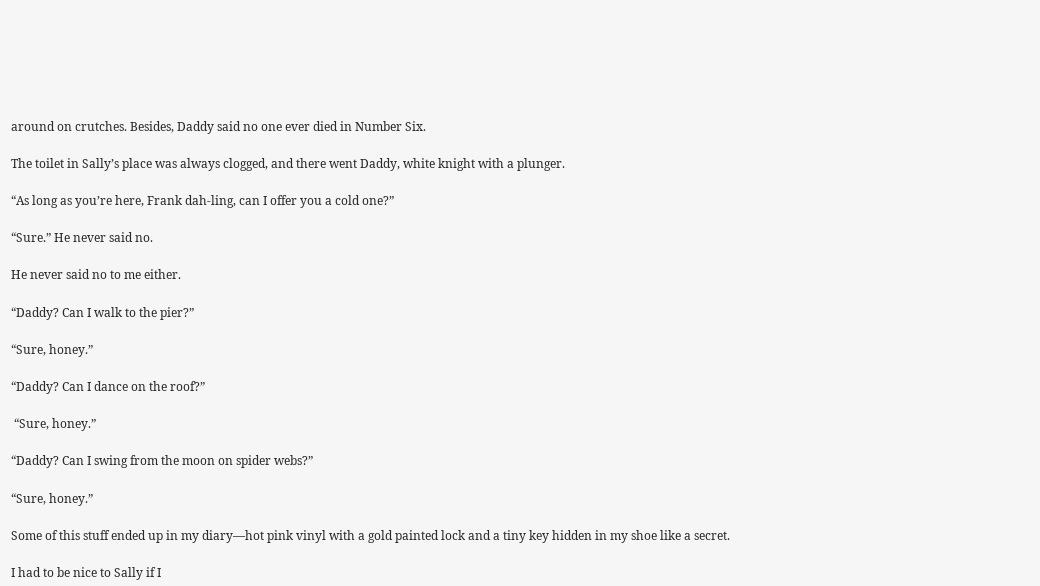around on crutches. Besides, Daddy said no one ever died in Number Six.

The toilet in Sally’s place was always clogged, and there went Daddy, white knight with a plunger.

“As long as you’re here, Frank dah-ling, can I offer you a cold one?”

“Sure.” He never said no.

He never said no to me either.

“Daddy? Can I walk to the pier?”

“Sure, honey.”

“Daddy? Can I dance on the roof?”

 “Sure, honey.”

“Daddy? Can I swing from the moon on spider webs?”

“Sure, honey.”

Some of this stuff ended up in my diary—hot pink vinyl with a gold painted lock and a tiny key hidden in my shoe like a secret.

I had to be nice to Sally if I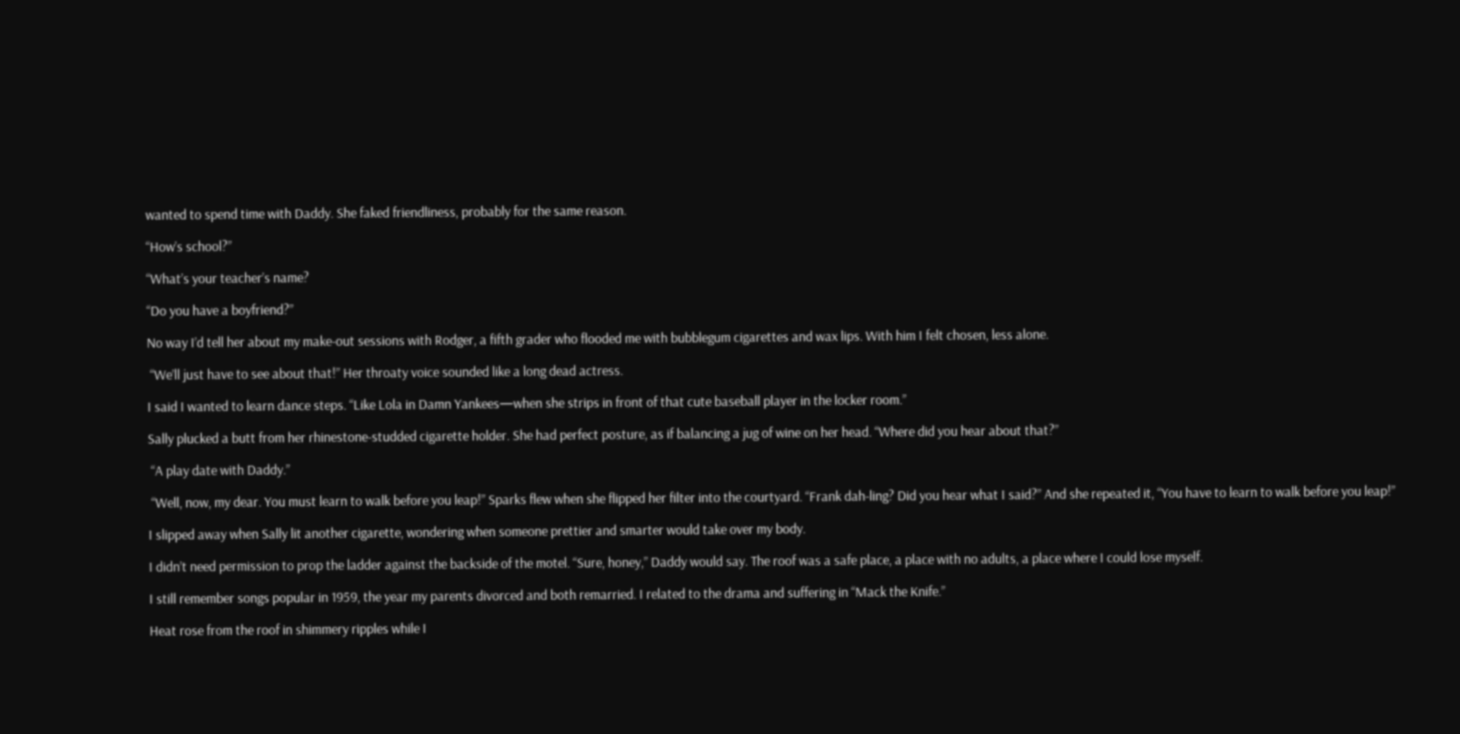wanted to spend time with Daddy. She faked friendliness, probably for the same reason.

“How’s school?”

“What’s your teacher’s name?

“Do you have a boyfriend?”

No way I’d tell her about my make-out sessions with Rodger, a fifth grader who flooded me with bubblegum cigarettes and wax lips. With him I felt chosen, less alone.

 “We’ll just have to see about that!” Her throaty voice sounded like a long dead actress.

I said I wanted to learn dance steps. “Like Lola in Damn Yankees—when she strips in front of that cute baseball player in the locker room.”

Sally plucked a butt from her rhinestone-studded cigarette holder. She had perfect posture, as if balancing a jug of wine on her head. “Where did you hear about that?”

 “A play date with Daddy.”

 “Well, now, my dear. You must learn to walk before you leap!” Sparks flew when she flipped her filter into the courtyard. “Frank dah-ling? Did you hear what I said?” And she repeated it, “You have to learn to walk before you leap!”

I slipped away when Sally lit another cigarette, wondering when someone prettier and smarter would take over my body.

I didn’t need permission to prop the ladder against the backside of the motel. “Sure, honey,” Daddy would say. The roof was a safe place, a place with no adults, a place where I could lose myself.

I still remember songs popular in 1959, the year my parents divorced and both remarried. I related to the drama and suffering in “Mack the Knife.”

Heat rose from the roof in shimmery ripples while I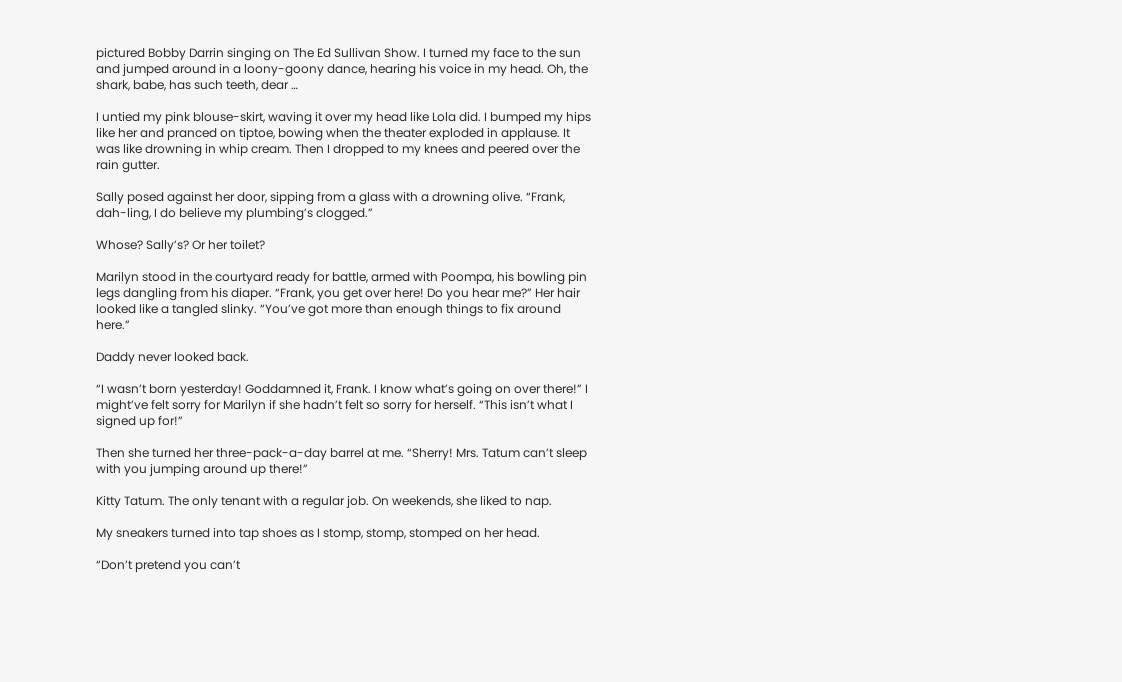pictured Bobby Darrin singing on The Ed Sullivan Show. I turned my face to the sun and jumped around in a loony-goony dance, hearing his voice in my head. Oh, the shark, babe, has such teeth, dear …

I untied my pink blouse-skirt, waving it over my head like Lola did. I bumped my hips like her and pranced on tiptoe, bowing when the theater exploded in applause. It was like drowning in whip cream. Then I dropped to my knees and peered over the rain gutter.

Sally posed against her door, sipping from a glass with a drowning olive. “Frank, dah-ling, I do believe my plumbing’s clogged.”

Whose? Sally’s? Or her toilet?

Marilyn stood in the courtyard ready for battle, armed with Poompa, his bowling pin legs dangling from his diaper. “Frank, you get over here! Do you hear me?” Her hair looked like a tangled slinky. “You’ve got more than enough things to fix around here.”

Daddy never looked back.

“I wasn’t born yesterday! Goddamned it, Frank. I know what’s going on over there!” I might’ve felt sorry for Marilyn if she hadn’t felt so sorry for herself. “This isn’t what I signed up for!”

Then she turned her three-pack-a-day barrel at me. “Sherry! Mrs. Tatum can’t sleep with you jumping around up there!”

Kitty Tatum. The only tenant with a regular job. On weekends, she liked to nap.

My sneakers turned into tap shoes as I stomp, stomp, stomped on her head.

“Don’t pretend you can’t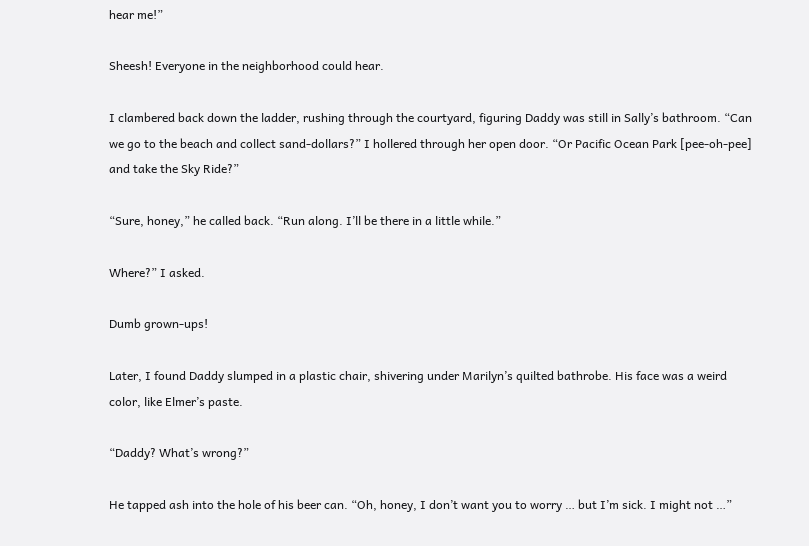hear me!”

Sheesh! Everyone in the neighborhood could hear.

I clambered back down the ladder, rushing through the courtyard, figuring Daddy was still in Sally’s bathroom. “Can we go to the beach and collect sand-dollars?” I hollered through her open door. “Or Pacific Ocean Park [pee-oh-pee] and take the Sky Ride?”

“Sure, honey,” he called back. “Run along. I’ll be there in a little while.”

Where?” I asked.

Dumb grown-ups!

Later, I found Daddy slumped in a plastic chair, shivering under Marilyn’s quilted bathrobe. His face was a weird color, like Elmer’s paste.

“Daddy? What’s wrong?”

He tapped ash into the hole of his beer can. “Oh, honey, I don’t want you to worry … but I’m sick. I might not …”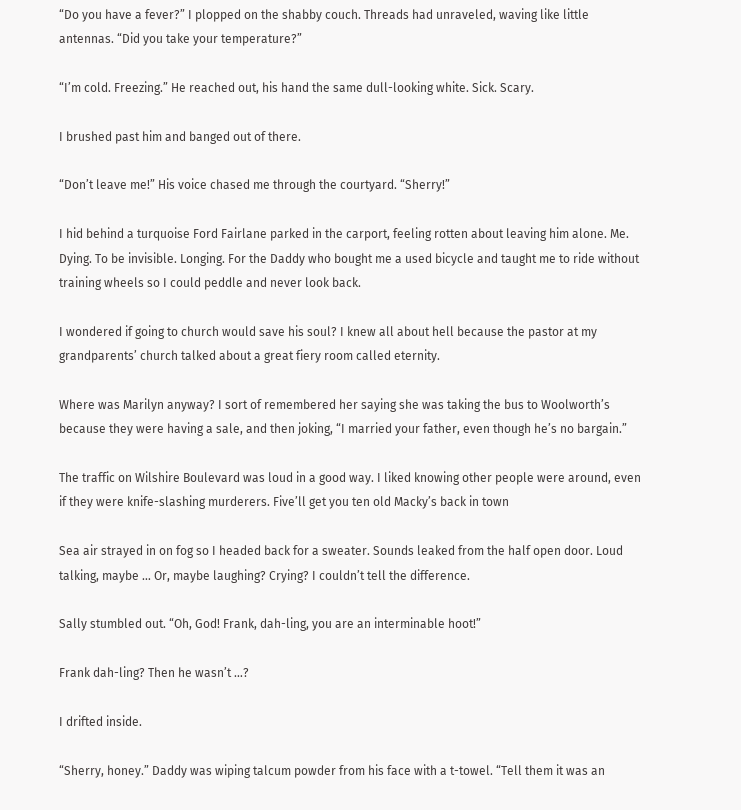“Do you have a fever?” I plopped on the shabby couch. Threads had unraveled, waving like little antennas. “Did you take your temperature?”

“I’m cold. Freezing.” He reached out, his hand the same dull-looking white. Sick. Scary.

I brushed past him and banged out of there.

“Don’t leave me!” His voice chased me through the courtyard. “Sherry!”

I hid behind a turquoise Ford Fairlane parked in the carport, feeling rotten about leaving him alone. Me. Dying. To be invisible. Longing. For the Daddy who bought me a used bicycle and taught me to ride without training wheels so I could peddle and never look back.

I wondered if going to church would save his soul? I knew all about hell because the pastor at my grandparents’ church talked about a great fiery room called eternity.

Where was Marilyn anyway? I sort of remembered her saying she was taking the bus to Woolworth’s because they were having a sale, and then joking, “I married your father, even though he’s no bargain.”

The traffic on Wilshire Boulevard was loud in a good way. I liked knowing other people were around, even if they were knife-slashing murderers. Five’ll get you ten old Macky’s back in town

Sea air strayed in on fog so I headed back for a sweater. Sounds leaked from the half open door. Loud talking, maybe … Or, maybe laughing? Crying? I couldn’t tell the difference.

Sally stumbled out. “Oh, God! Frank, dah-ling, you are an interminable hoot!”

Frank dah-ling? Then he wasn’t …?

I drifted inside.

“Sherry, honey.” Daddy was wiping talcum powder from his face with a t-towel. “Tell them it was an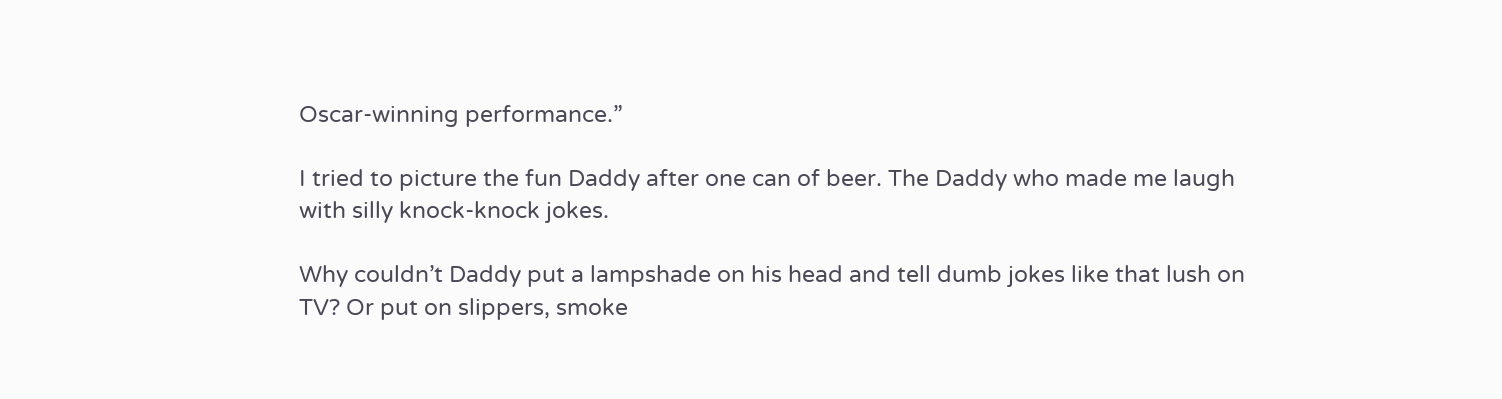Oscar-winning performance.”

I tried to picture the fun Daddy after one can of beer. The Daddy who made me laugh with silly knock-knock jokes.

Why couldn’t Daddy put a lampshade on his head and tell dumb jokes like that lush on TV? Or put on slippers, smoke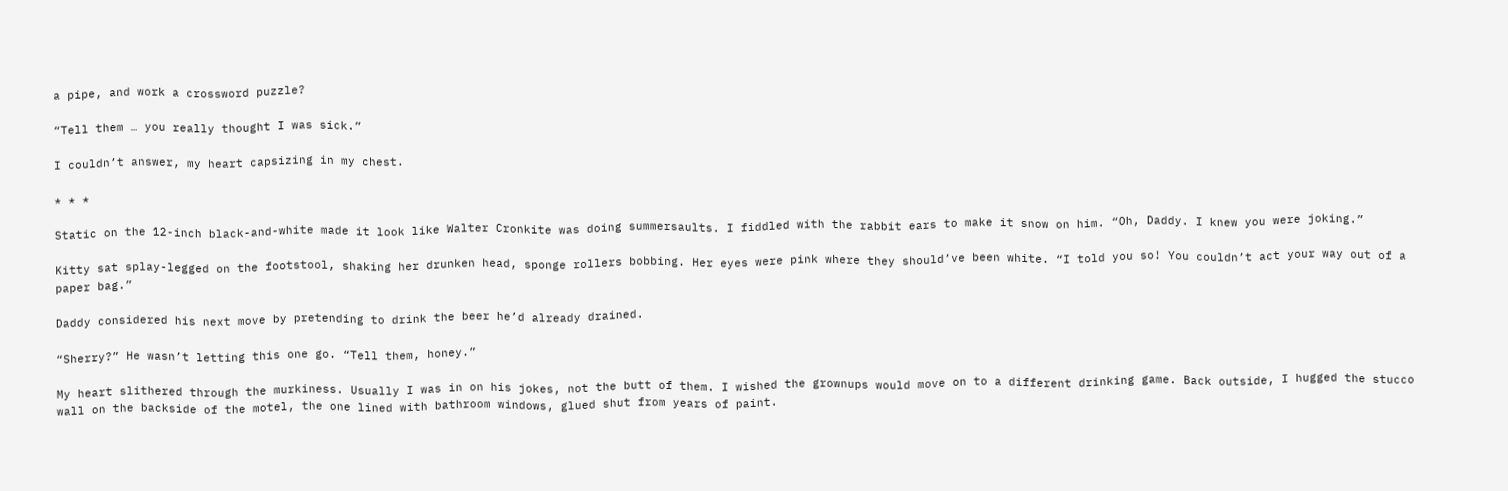a pipe, and work a crossword puzzle?

“Tell them … you really thought I was sick.”

I couldn’t answer, my heart capsizing in my chest.

* * *

Static on the 12-inch black-and-white made it look like Walter Cronkite was doing summersaults. I fiddled with the rabbit ears to make it snow on him. “Oh, Daddy. I knew you were joking.”

Kitty sat splay-legged on the footstool, shaking her drunken head, sponge rollers bobbing. Her eyes were pink where they should’ve been white. “I told you so! You couldn’t act your way out of a paper bag.”

Daddy considered his next move by pretending to drink the beer he’d already drained.

“Sherry?” He wasn’t letting this one go. “Tell them, honey.”

My heart slithered through the murkiness. Usually I was in on his jokes, not the butt of them. I wished the grownups would move on to a different drinking game. Back outside, I hugged the stucco wall on the backside of the motel, the one lined with bathroom windows, glued shut from years of paint.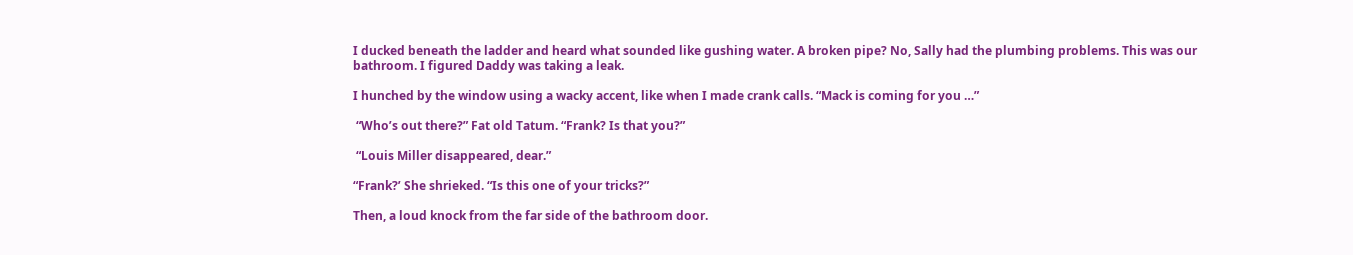I ducked beneath the ladder and heard what sounded like gushing water. A broken pipe? No, Sally had the plumbing problems. This was our bathroom. I figured Daddy was taking a leak.

I hunched by the window using a wacky accent, like when I made crank calls. “Mack is coming for you …”

 “Who’s out there?” Fat old Tatum. “Frank? Is that you?”

 “Louis Miller disappeared, dear.”

“Frank?’ She shrieked. “Is this one of your tricks?”

Then, a loud knock from the far side of the bathroom door.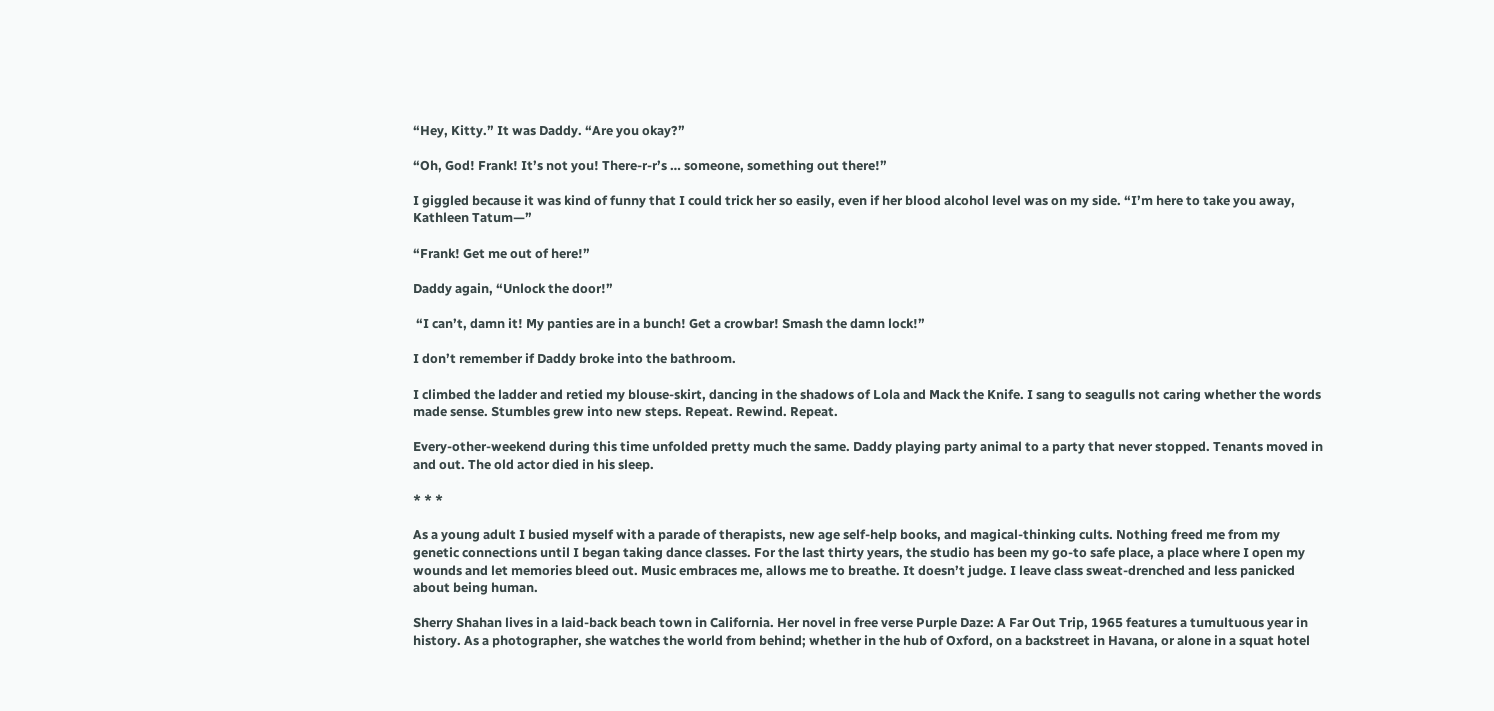“Hey, Kitty.” It was Daddy. “Are you okay?”

“Oh, God! Frank! It’s not you! There-r-r’s … someone, something out there!”

I giggled because it was kind of funny that I could trick her so easily, even if her blood alcohol level was on my side. “I’m here to take you away, Kathleen Tatum—”

“Frank! Get me out of here!”

Daddy again, “Unlock the door!”

 “I can’t, damn it! My panties are in a bunch! Get a crowbar! Smash the damn lock!”

I don’t remember if Daddy broke into the bathroom.

I climbed the ladder and retied my blouse-skirt, dancing in the shadows of Lola and Mack the Knife. I sang to seagulls not caring whether the words made sense. Stumbles grew into new steps. Repeat. Rewind. Repeat.

Every-other-weekend during this time unfolded pretty much the same. Daddy playing party animal to a party that never stopped. Tenants moved in and out. The old actor died in his sleep.

* * *

As a young adult I busied myself with a parade of therapists, new age self-help books, and magical-thinking cults. Nothing freed me from my genetic connections until I began taking dance classes. For the last thirty years, the studio has been my go-to safe place, a place where I open my wounds and let memories bleed out. Music embraces me, allows me to breathe. It doesn’t judge. I leave class sweat-drenched and less panicked about being human.

Sherry Shahan lives in a laid-back beach town in California. Her novel in free verse Purple Daze: A Far Out Trip, 1965 features a tumultuous year in history. As a photographer, she watches the world from behind; whether in the hub of Oxford, on a backstreet in Havana, or alone in a squat hotel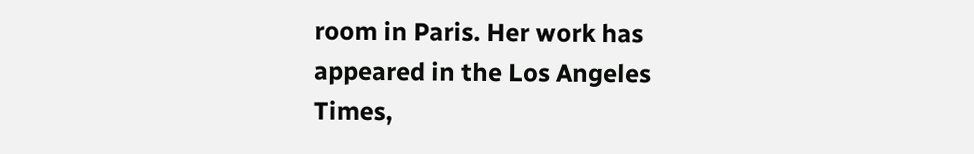room in Paris. Her work has appeared in the Los Angeles Times,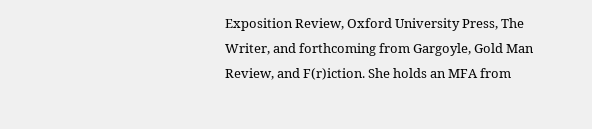Exposition Review, Oxford University Press, The Writer, and forthcoming from Gargoyle, Gold Man Review, and F(r)iction. She holds an MFA from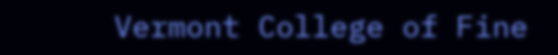Vermont College of Fine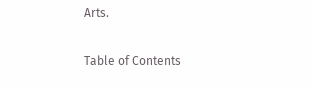Arts.

Table of Contents